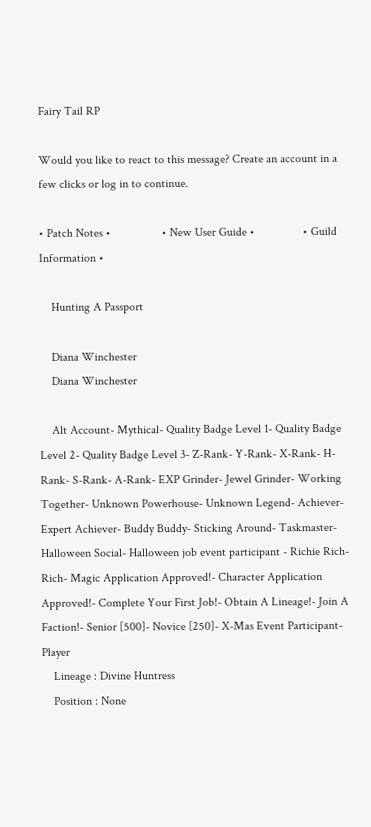Fairy Tail RP

Would you like to react to this message? Create an account in a few clicks or log in to continue.

• Patch Notes •                 • New User Guide •                • Guild Information •

    Hunting A Passport

    Diana Winchester
    Diana Winchester

    Alt Account- Mythical- Quality Badge Level 1- Quality Badge Level 2- Quality Badge Level 3- Z-Rank- Y-Rank- X-Rank- H-Rank- S-Rank- A-Rank- EXP Grinder- Jewel Grinder- Working Together- Unknown Powerhouse- Unknown Legend- Achiever- Expert Achiever- Buddy Buddy- Sticking Around- Taskmaster- Halloween Social- Halloween job event participant - Richie Rich- Rich- Magic Application Approved!- Character Application Approved!- Complete Your First Job!- Obtain A Lineage!- Join A Faction!- Senior [500]- Novice [250]- X-Mas Event Participant- Player
    Lineage : Divine Huntress
    Position : None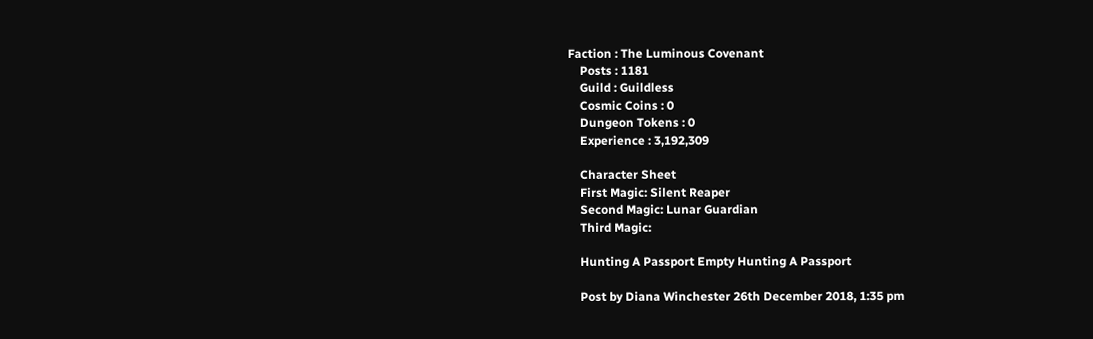Faction : The Luminous Covenant
    Posts : 1181
    Guild : Guildless
    Cosmic Coins : 0
    Dungeon Tokens : 0
    Experience : 3,192,309

    Character Sheet
    First Magic: Silent Reaper
    Second Magic: Lunar Guardian
    Third Magic:

    Hunting A Passport Empty Hunting A Passport

    Post by Diana Winchester 26th December 2018, 1:35 pm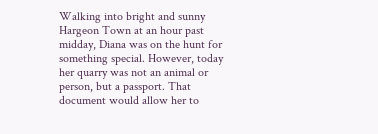Walking into bright and sunny Hargeon Town at an hour past midday, Diana was on the hunt for something special. However, today her quarry was not an animal or person, but a passport. That document would allow her to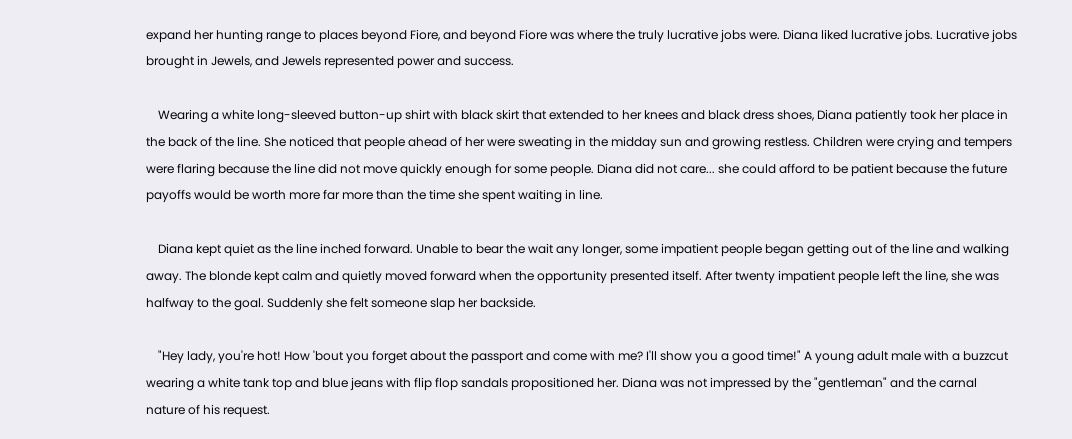expand her hunting range to places beyond Fiore, and beyond Fiore was where the truly lucrative jobs were. Diana liked lucrative jobs. Lucrative jobs brought in Jewels, and Jewels represented power and success.

    Wearing a white long-sleeved button-up shirt with black skirt that extended to her knees and black dress shoes, Diana patiently took her place in the back of the line. She noticed that people ahead of her were sweating in the midday sun and growing restless. Children were crying and tempers were flaring because the line did not move quickly enough for some people. Diana did not care... she could afford to be patient because the future payoffs would be worth more far more than the time she spent waiting in line.

    Diana kept quiet as the line inched forward. Unable to bear the wait any longer, some impatient people began getting out of the line and walking away. The blonde kept calm and quietly moved forward when the opportunity presented itself. After twenty impatient people left the line, she was halfway to the goal. Suddenly she felt someone slap her backside.

    "Hey lady, you're hot! How 'bout you forget about the passport and come with me? I'll show you a good time!" A young adult male with a buzzcut wearing a white tank top and blue jeans with flip flop sandals propositioned her. Diana was not impressed by the "gentleman" and the carnal nature of his request.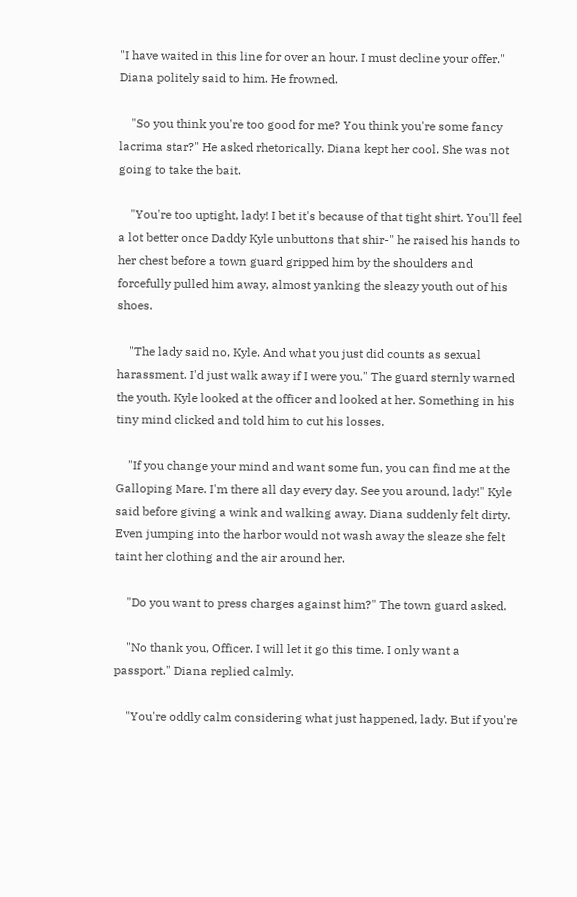"I have waited in this line for over an hour. I must decline your offer." Diana politely said to him. He frowned.

    "So you think you're too good for me? You think you're some fancy lacrima star?" He asked rhetorically. Diana kept her cool. She was not going to take the bait.

    "You're too uptight, lady! I bet it's because of that tight shirt. You'll feel a lot better once Daddy Kyle unbuttons that shir-" he raised his hands to her chest before a town guard gripped him by the shoulders and forcefully pulled him away, almost yanking the sleazy youth out of his shoes.

    "The lady said no, Kyle. And what you just did counts as sexual harassment. I'd just walk away if I were you." The guard sternly warned the youth. Kyle looked at the officer and looked at her. Something in his tiny mind clicked and told him to cut his losses.

    "If you change your mind and want some fun, you can find me at the Galloping Mare. I'm there all day every day. See you around, lady!" Kyle said before giving a wink and walking away. Diana suddenly felt dirty. Even jumping into the harbor would not wash away the sleaze she felt taint her clothing and the air around her.

    "Do you want to press charges against him?" The town guard asked.

    "No thank you, Officer. I will let it go this time. I only want a passport." Diana replied calmly.

    "You're oddly calm considering what just happened, lady. But if you're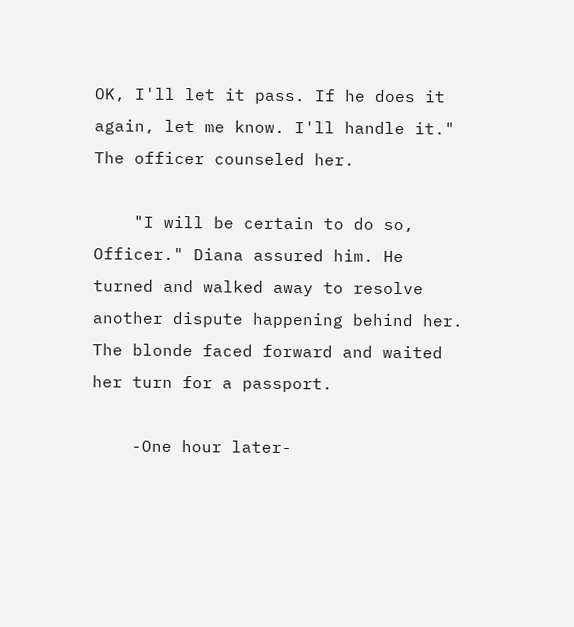OK, I'll let it pass. If he does it again, let me know. I'll handle it." The officer counseled her.

    "I will be certain to do so, Officer." Diana assured him. He turned and walked away to resolve another dispute happening behind her. The blonde faced forward and waited her turn for a passport.

    -One hour later-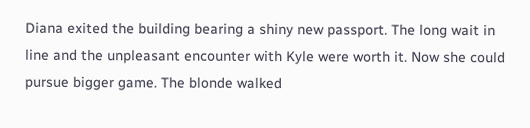Diana exited the building bearing a shiny new passport. The long wait in line and the unpleasant encounter with Kyle were worth it. Now she could pursue bigger game. The blonde walked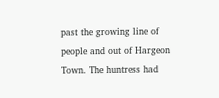past the growing line of people and out of Hargeon Town. The huntress had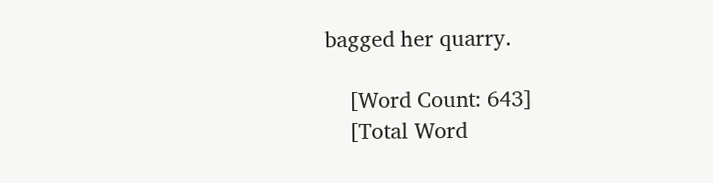bagged her quarry.

    [Word Count: 643]
    [Total Word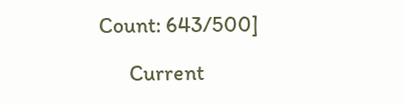Count: 643/500]

      Current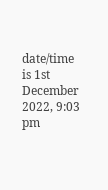date/time is 1st December 2022, 9:03 pm